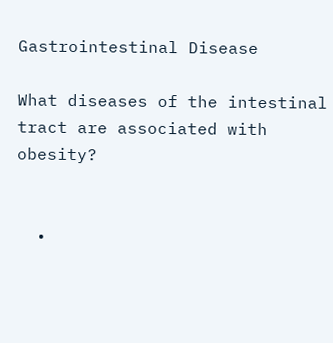Gastrointestinal Disease

What diseases of the intestinal tract are associated with obesity?


  •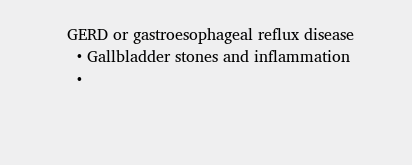GERD or gastroesophageal reflux disease
  • Gallbladder stones and inflammation
  •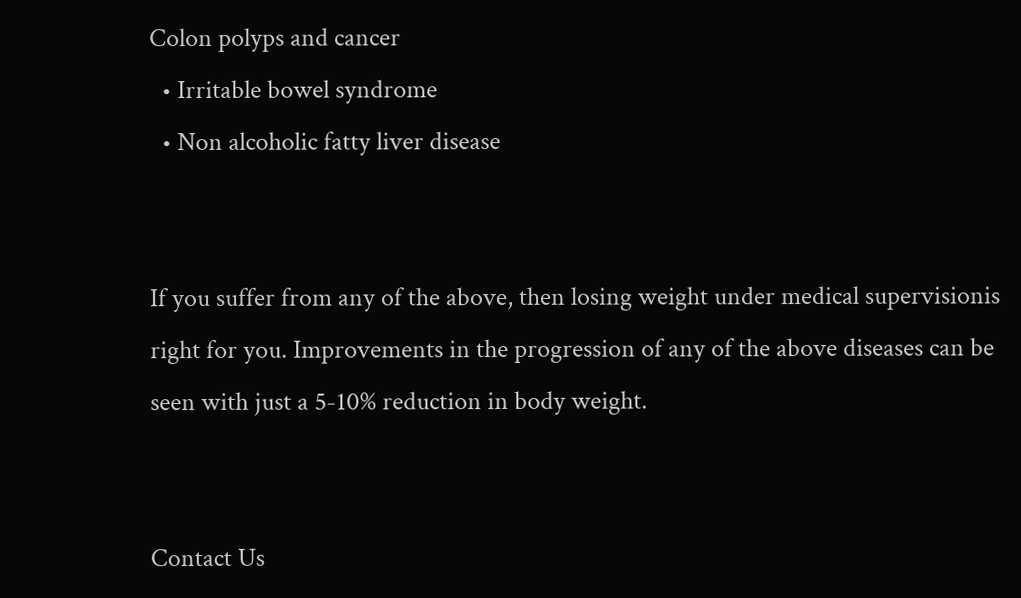Colon polyps and cancer
  • Irritable bowel syndrome
  • Non alcoholic fatty liver disease


If you suffer from any of the above, then losing weight under medical supervisionis right for you. Improvements in the progression of any of the above diseases can be seen with just a 5-10% reduction in body weight.


Contact Us